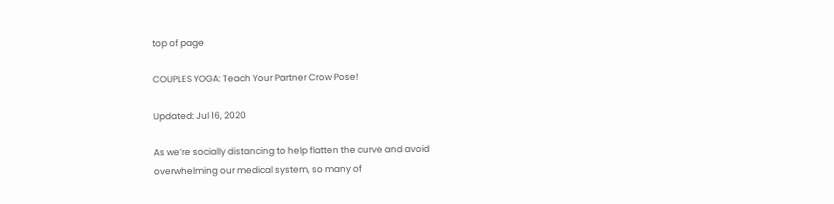top of page

COUPLES YOGA: Teach Your Partner Crow Pose!

Updated: Jul 16, 2020

As we’re socially distancing to help flatten the curve and avoid overwhelming our medical system, so many of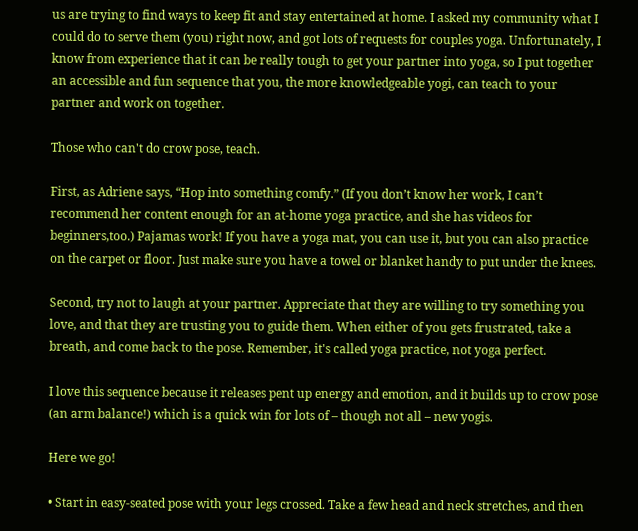us are trying to find ways to keep fit and stay entertained at home. I asked my community what I could do to serve them (you) right now, and got lots of requests for couples yoga. Unfortunately, I know from experience that it can be really tough to get your partner into yoga, so I put together an accessible and fun sequence that you, the more knowledgeable yogi, can teach to your partner and work on together.

Those who can't do crow pose, teach.

First, as Adriene says, “Hop into something comfy.” (If you don’t know her work, I can’t recommend her content enough for an at-home yoga practice, and she has videos for beginners,too.) Pajamas work! If you have a yoga mat, you can use it, but you can also practice on the carpet or floor. Just make sure you have a towel or blanket handy to put under the knees.

Second, try not to laugh at your partner. Appreciate that they are willing to try something you love, and that they are trusting you to guide them. When either of you gets frustrated, take a breath, and come back to the pose. Remember, it's called yoga practice, not yoga perfect.

I love this sequence because it releases pent up energy and emotion, and it builds up to crow pose (an arm balance!) which is a quick win for lots of – though not all – new yogis.

Here we go!

• Start in easy-seated pose with your legs crossed. Take a few head and neck stretches, and then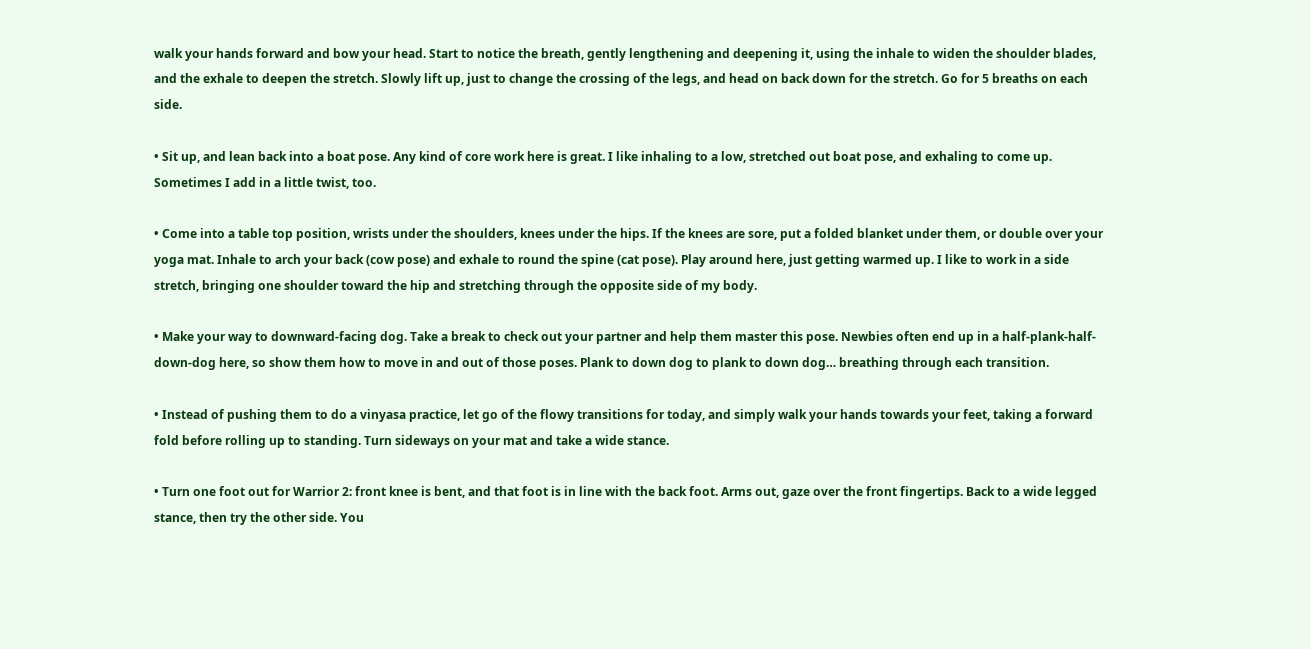walk your hands forward and bow your head. Start to notice the breath, gently lengthening and deepening it, using the inhale to widen the shoulder blades, and the exhale to deepen the stretch. Slowly lift up, just to change the crossing of the legs, and head on back down for the stretch. Go for 5 breaths on each side.

• Sit up, and lean back into a boat pose. Any kind of core work here is great. I like inhaling to a low, stretched out boat pose, and exhaling to come up. Sometimes I add in a little twist, too.

• Come into a table top position, wrists under the shoulders, knees under the hips. If the knees are sore, put a folded blanket under them, or double over your yoga mat. Inhale to arch your back (cow pose) and exhale to round the spine (cat pose). Play around here, just getting warmed up. I like to work in a side stretch, bringing one shoulder toward the hip and stretching through the opposite side of my body.

• Make your way to downward-facing dog. Take a break to check out your partner and help them master this pose. Newbies often end up in a half-plank-half-down-dog here, so show them how to move in and out of those poses. Plank to down dog to plank to down dog… breathing through each transition.

• Instead of pushing them to do a vinyasa practice, let go of the flowy transitions for today, and simply walk your hands towards your feet, taking a forward fold before rolling up to standing. Turn sideways on your mat and take a wide stance.

• Turn one foot out for Warrior 2: front knee is bent, and that foot is in line with the back foot. Arms out, gaze over the front fingertips. Back to a wide legged stance, then try the other side. You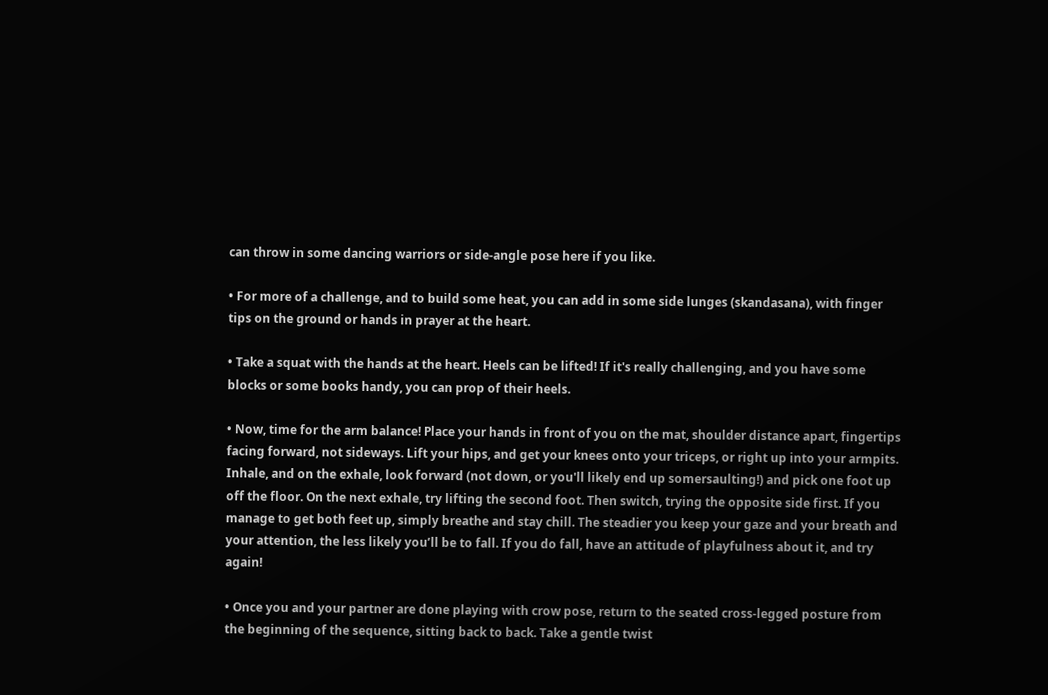can throw in some dancing warriors or side-angle pose here if you like.

• For more of a challenge, and to build some heat, you can add in some side lunges (skandasana), with finger tips on the ground or hands in prayer at the heart.

• Take a squat with the hands at the heart. Heels can be lifted! If it's really challenging, and you have some blocks or some books handy, you can prop of their heels.

• Now, time for the arm balance! Place your hands in front of you on the mat, shoulder distance apart, fingertips facing forward, not sideways. Lift your hips, and get your knees onto your triceps, or right up into your armpits. Inhale, and on the exhale, look forward (not down, or you'll likely end up somersaulting!) and pick one foot up off the floor. On the next exhale, try lifting the second foot. Then switch, trying the opposite side first. If you manage to get both feet up, simply breathe and stay chill. The steadier you keep your gaze and your breath and your attention, the less likely you’ll be to fall. If you do fall, have an attitude of playfulness about it, and try again!

• Once you and your partner are done playing with crow pose, return to the seated cross-legged posture from the beginning of the sequence, sitting back to back. Take a gentle twist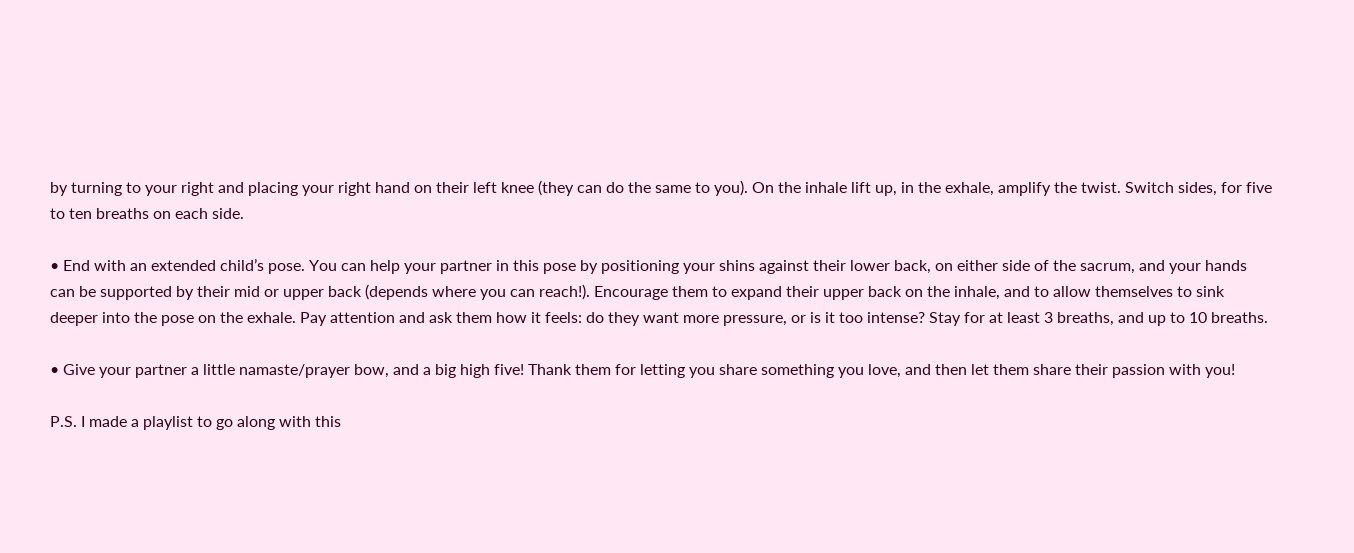by turning to your right and placing your right hand on their left knee (they can do the same to you). On the inhale lift up, in the exhale, amplify the twist. Switch sides, for five to ten breaths on each side.

• End with an extended child’s pose. You can help your partner in this pose by positioning your shins against their lower back, on either side of the sacrum, and your hands can be supported by their mid or upper back (depends where you can reach!). Encourage them to expand their upper back on the inhale, and to allow themselves to sink deeper into the pose on the exhale. Pay attention and ask them how it feels: do they want more pressure, or is it too intense? Stay for at least 3 breaths, and up to 10 breaths.

• Give your partner a little namaste/prayer bow, and a big high five! Thank them for letting you share something you love, and then let them share their passion with you!

P.S. I made a playlist to go along with this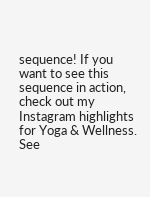sequence! If you want to see this sequence in action, check out my Instagram highlights for Yoga & Wellness. See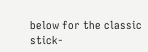below for the classic stick-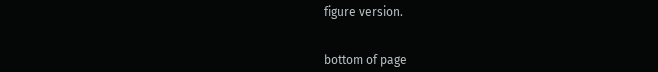figure version.


bottom of page